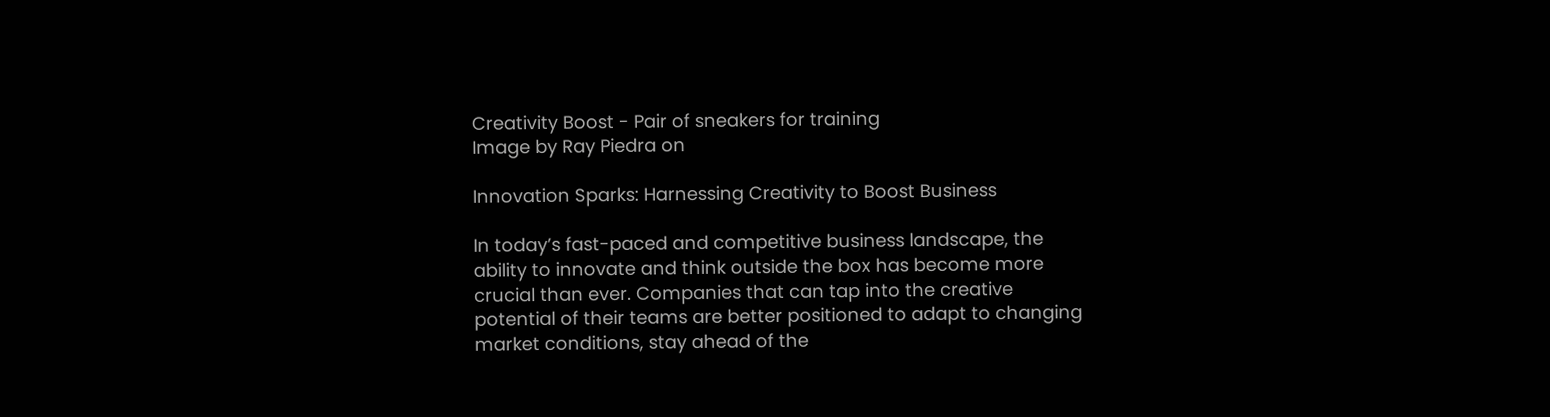Creativity Boost - Pair of sneakers for training
Image by Ray Piedra on

Innovation Sparks: Harnessing Creativity to Boost Business

In today’s fast-paced and competitive business landscape, the ability to innovate and think outside the box has become more crucial than ever. Companies that can tap into the creative potential of their teams are better positioned to adapt to changing market conditions, stay ahead of the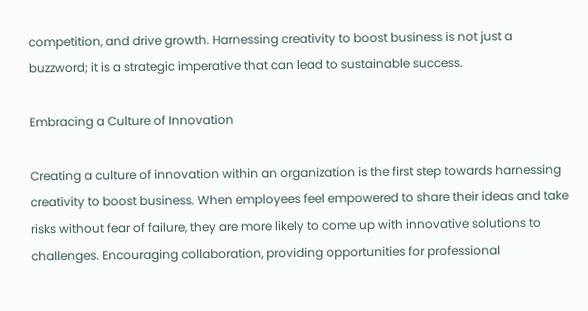competition, and drive growth. Harnessing creativity to boost business is not just a buzzword; it is a strategic imperative that can lead to sustainable success.

Embracing a Culture of Innovation

Creating a culture of innovation within an organization is the first step towards harnessing creativity to boost business. When employees feel empowered to share their ideas and take risks without fear of failure, they are more likely to come up with innovative solutions to challenges. Encouraging collaboration, providing opportunities for professional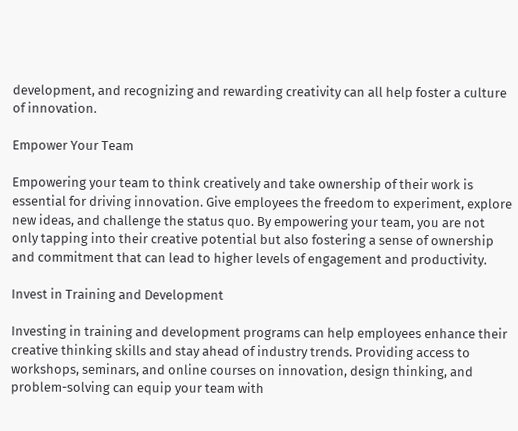development, and recognizing and rewarding creativity can all help foster a culture of innovation.

Empower Your Team

Empowering your team to think creatively and take ownership of their work is essential for driving innovation. Give employees the freedom to experiment, explore new ideas, and challenge the status quo. By empowering your team, you are not only tapping into their creative potential but also fostering a sense of ownership and commitment that can lead to higher levels of engagement and productivity.

Invest in Training and Development

Investing in training and development programs can help employees enhance their creative thinking skills and stay ahead of industry trends. Providing access to workshops, seminars, and online courses on innovation, design thinking, and problem-solving can equip your team with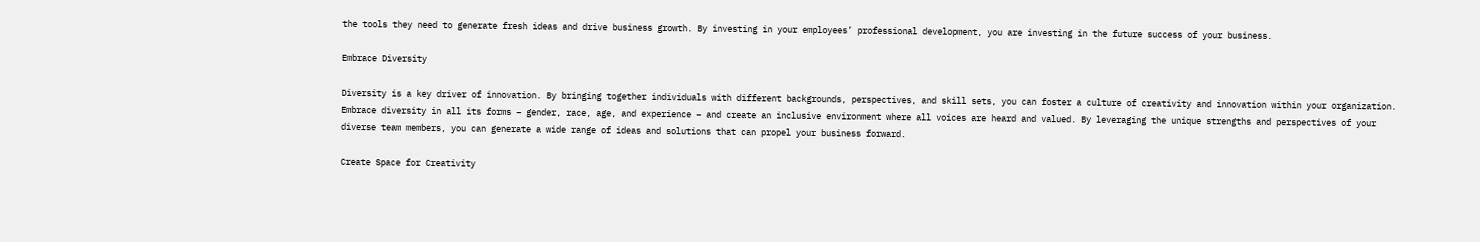the tools they need to generate fresh ideas and drive business growth. By investing in your employees’ professional development, you are investing in the future success of your business.

Embrace Diversity

Diversity is a key driver of innovation. By bringing together individuals with different backgrounds, perspectives, and skill sets, you can foster a culture of creativity and innovation within your organization. Embrace diversity in all its forms – gender, race, age, and experience – and create an inclusive environment where all voices are heard and valued. By leveraging the unique strengths and perspectives of your diverse team members, you can generate a wide range of ideas and solutions that can propel your business forward.

Create Space for Creativity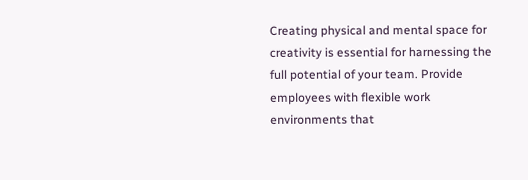Creating physical and mental space for creativity is essential for harnessing the full potential of your team. Provide employees with flexible work environments that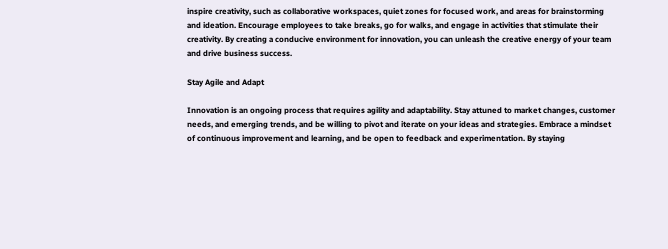inspire creativity, such as collaborative workspaces, quiet zones for focused work, and areas for brainstorming and ideation. Encourage employees to take breaks, go for walks, and engage in activities that stimulate their creativity. By creating a conducive environment for innovation, you can unleash the creative energy of your team and drive business success.

Stay Agile and Adapt

Innovation is an ongoing process that requires agility and adaptability. Stay attuned to market changes, customer needs, and emerging trends, and be willing to pivot and iterate on your ideas and strategies. Embrace a mindset of continuous improvement and learning, and be open to feedback and experimentation. By staying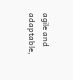agile and adaptable,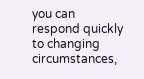you can respond quickly to changing circumstances,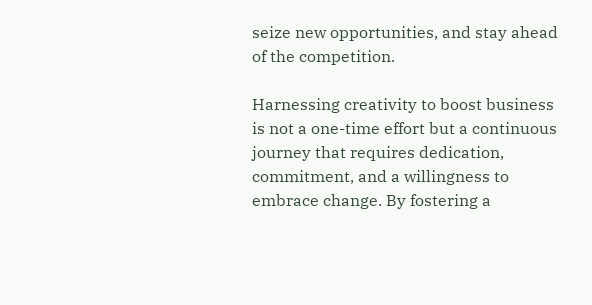seize new opportunities, and stay ahead of the competition.

Harnessing creativity to boost business is not a one-time effort but a continuous journey that requires dedication, commitment, and a willingness to embrace change. By fostering a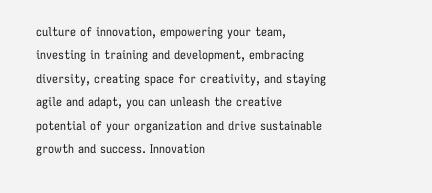culture of innovation, empowering your team, investing in training and development, embracing diversity, creating space for creativity, and staying agile and adapt, you can unleash the creative potential of your organization and drive sustainable growth and success. Innovation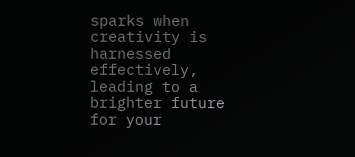sparks when creativity is harnessed effectively, leading to a brighter future for your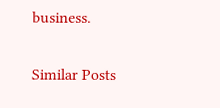business.

Similar Posts